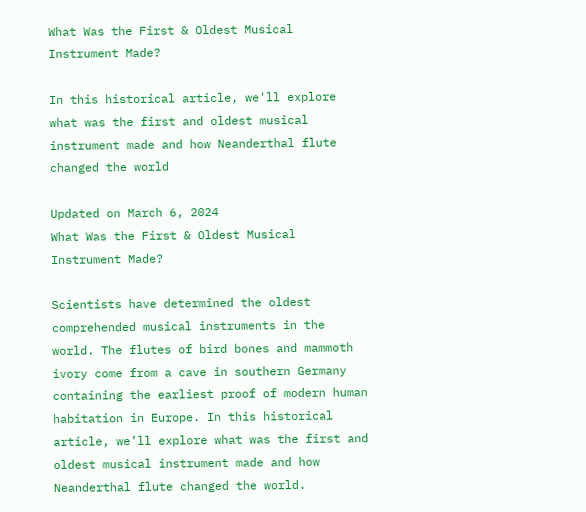What Was the First & Oldest Musical Instrument Made?

In this historical article, we'll explore what was the first and oldest musical instrument made and how Neanderthal flute changed the world

Updated on March 6, 2024
What Was the First & Oldest Musical Instrument Made?

Scientists have determined the oldest comprehended musical instruments in the world. The flutes of bird bones and mammoth ivory come from a cave in southern Germany containing the earliest proof of modern human habitation in Europe. In this historical article, we’ll explore what was the first and oldest musical instrument made and how Neanderthal flute changed the world.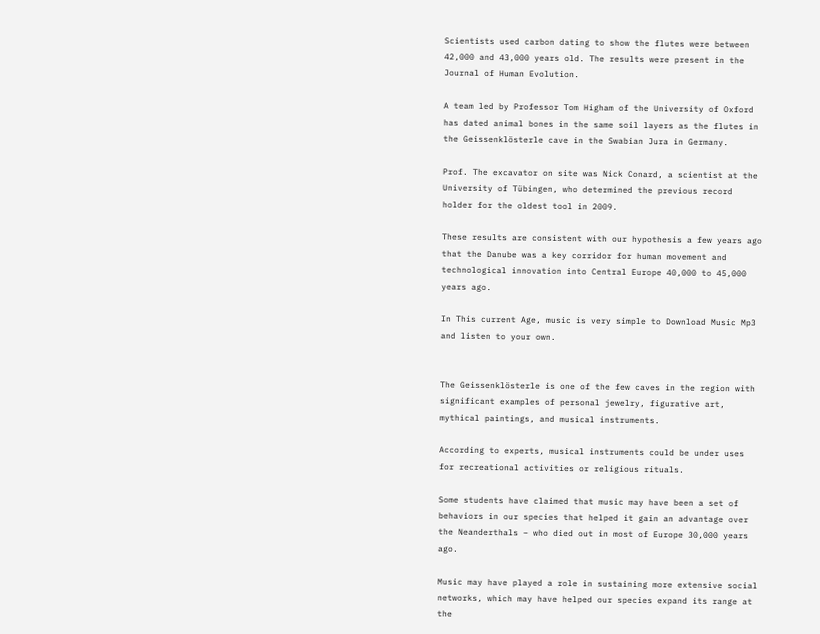Scientists used carbon dating to show the flutes were between 42,000 and 43,000 years old. The results were present in the Journal of Human Evolution.

A team led by Professor Tom Higham of the University of Oxford has dated animal bones in the same soil layers as the flutes in the Geissenklösterle cave in the Swabian Jura in Germany.

Prof. The excavator on site was Nick Conard, a scientist at the University of Tübingen, who determined the previous record holder for the oldest tool in 2009.

These results are consistent with our hypothesis a few years ago that the Danube was a key corridor for human movement and technological innovation into Central Europe 40,000 to 45,000 years ago.

In This current Age, music is very simple to Download Music Mp3 and listen to your own.


The Geissenklösterle is one of the few caves in the region with significant examples of personal jewelry, figurative art, mythical paintings, and musical instruments.

According to experts, musical instruments could be under uses for recreational activities or religious rituals.

Some students have claimed that music may have been a set of behaviors in our species that helped it gain an advantage over the Neanderthals – who died out in most of Europe 30,000 years ago.

Music may have played a role in sustaining more extensive social networks, which may have helped our species expand its range at the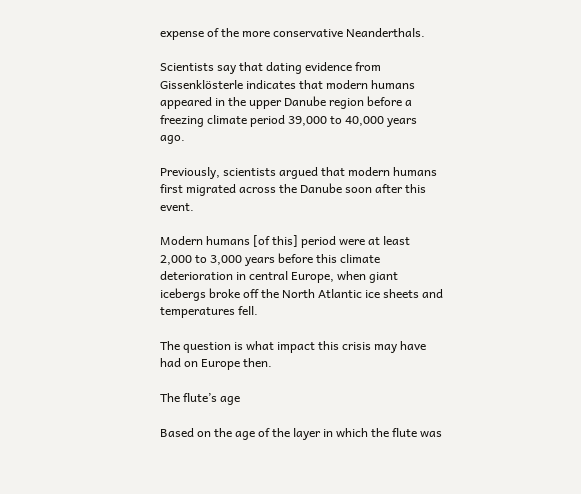expense of the more conservative Neanderthals.

Scientists say that dating evidence from Gissenklösterle indicates that modern humans appeared in the upper Danube region before a freezing climate period 39,000 to 40,000 years ago.

Previously, scientists argued that modern humans first migrated across the Danube soon after this event.

Modern humans [of this] period were at least 2,000 to 3,000 years before this climate deterioration in central Europe, when giant icebergs broke off the North Atlantic ice sheets and temperatures fell.

The question is what impact this crisis may have had on Europe then.

The flute’s age

Based on the age of the layer in which the flute was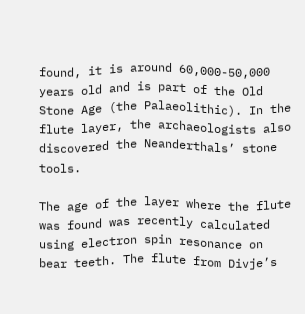found, it is around 60,000-50,000 years old and is part of the Old Stone Age (the Palaeolithic). In the flute layer, the archaeologists also discovered the Neanderthals’ stone tools.

The age of the layer where the flute was found was recently calculated using electron spin resonance on bear teeth. The flute from Divje’s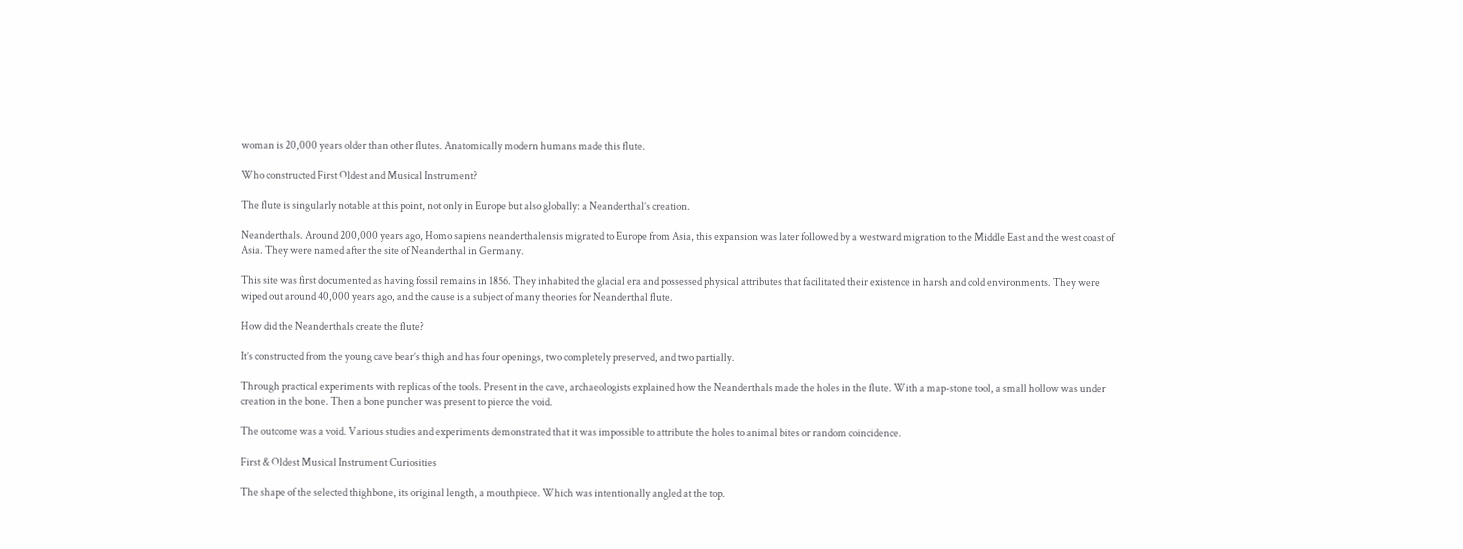woman is 20,000 years older than other flutes. Anatomically modern humans made this flute.

Who constructed First Oldest and Musical Instrument?

The flute is singularly notable at this point, not only in Europe but also globally: a Neanderthal’s creation.

Neanderthals. Around 200,000 years ago, Homo sapiens neanderthalensis migrated to Europe from Asia, this expansion was later followed by a westward migration to the Middle East and the west coast of Asia. They were named after the site of Neanderthal in Germany.

This site was first documented as having fossil remains in 1856. They inhabited the glacial era and possessed physical attributes that facilitated their existence in harsh and cold environments. They were wiped out around 40,000 years ago, and the cause is a subject of many theories for Neanderthal flute.

How did the Neanderthals create the flute?

It’s constructed from the young cave bear’s thigh and has four openings, two completely preserved, and two partially.

Through practical experiments with replicas of the tools. Present in the cave, archaeologists explained how the Neanderthals made the holes in the flute. With a map-stone tool, a small hollow was under creation in the bone. Then a bone puncher was present to pierce the void.

The outcome was a void. Various studies and experiments demonstrated that it was impossible to attribute the holes to animal bites or random coincidence.

First & Oldest Musical Instrument Curiosities

The shape of the selected thighbone, its original length, a mouthpiece. Which was intentionally angled at the top.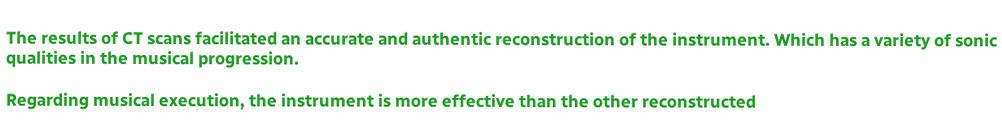The results of CT scans facilitated an accurate and authentic reconstruction of the instrument. Which has a variety of sonic qualities in the musical progression.

Regarding musical execution, the instrument is more effective than the other reconstructed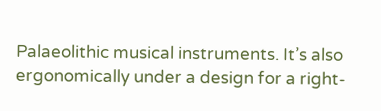Palaeolithic musical instruments. It’s also ergonomically under a design for a right-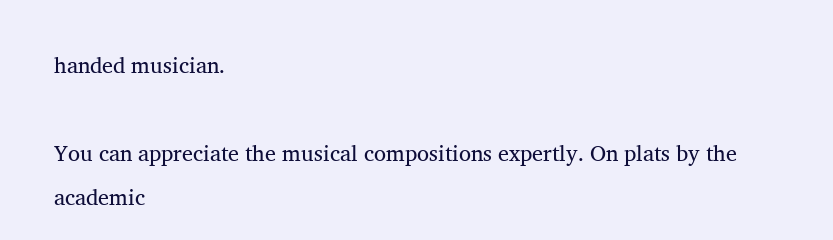handed musician.

You can appreciate the musical compositions expertly. On plats by the academic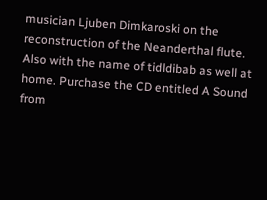musician Ljuben Dimkaroski on the reconstruction of the Neanderthal flute. Also with the name of tidldibab as well at home. Purchase the CD entitled A Sound from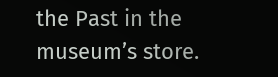the Past in the museum’s store.